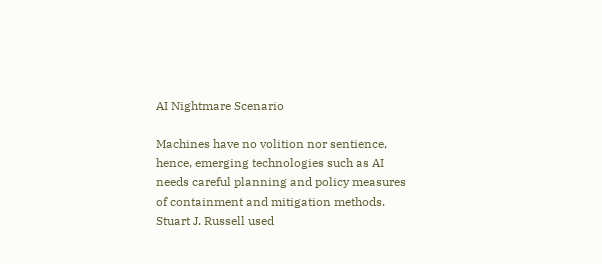AI Nightmare Scenario

Machines have no volition nor sentience, hence, emerging technologies such as AI needs careful planning and policy measures of containment and mitigation methods. Stuart J. Russell used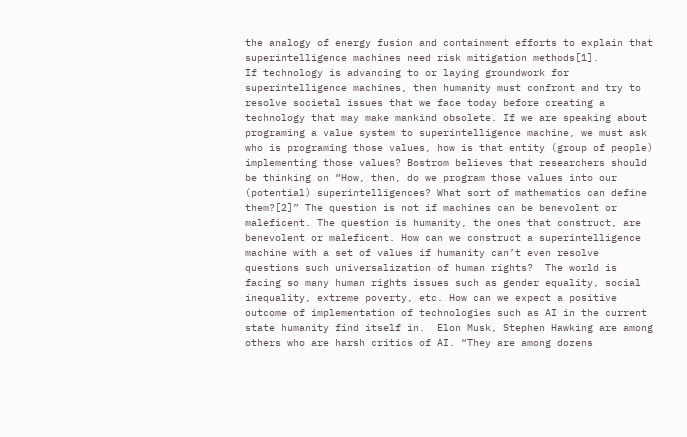the analogy of energy fusion and containment efforts to explain that superintelligence machines need risk mitigation methods[1].
If technology is advancing to or laying groundwork for superintelligence machines, then humanity must confront and try to resolve societal issues that we face today before creating a technology that may make mankind obsolete. If we are speaking about programing a value system to superintelligence machine, we must ask who is programing those values, how is that entity (group of people) implementing those values? Bostrom believes that researchers should be thinking on “How, then, do we program those values into our (potential) superintelligences? What sort of mathematics can define them?[2]” The question is not if machines can be benevolent or maleficent. The question is humanity, the ones that construct, are benevolent or maleficent. How can we construct a superintelligence machine with a set of values if humanity can’t even resolve questions such universalization of human rights?  The world is facing so many human rights issues such as gender equality, social inequality, extreme poverty, etc. How can we expect a positive outcome of implementation of technologies such as AI in the current state humanity find itself in.  Elon Musk, Stephen Hawking are among others who are harsh critics of AI. “They are among dozens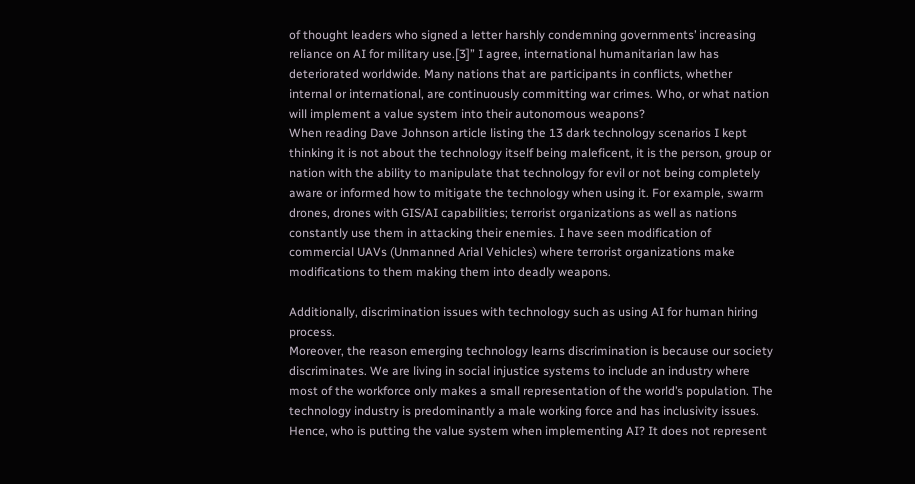of thought leaders who signed a letter harshly condemning governments’ increasing reliance on AI for military use.[3]” I agree, international humanitarian law has deteriorated worldwide. Many nations that are participants in conflicts, whether internal or international, are continuously committing war crimes. Who, or what nation will implement a value system into their autonomous weapons?
When reading Dave Johnson article listing the 13 dark technology scenarios I kept thinking it is not about the technology itself being maleficent, it is the person, group or nation with the ability to manipulate that technology for evil or not being completely aware or informed how to mitigate the technology when using it. For example, swarm drones, drones with GIS/AI capabilities; terrorist organizations as well as nations constantly use them in attacking their enemies. I have seen modification of commercial UAVs (Unmanned Arial Vehicles) where terrorist organizations make modifications to them making them into deadly weapons.

Additionally, discrimination issues with technology such as using AI for human hiring process.
Moreover, the reason emerging technology learns discrimination is because our society discriminates. We are living in social injustice systems to include an industry where most of the workforce only makes a small representation of the world’s population. The technology industry is predominantly a male working force and has inclusivity issues. Hence, who is putting the value system when implementing AI? It does not represent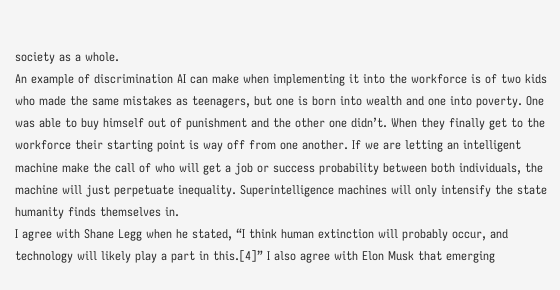society as a whole.
An example of discrimination AI can make when implementing it into the workforce is of two kids who made the same mistakes as teenagers, but one is born into wealth and one into poverty. One was able to buy himself out of punishment and the other one didn’t. When they finally get to the workforce their starting point is way off from one another. If we are letting an intelligent machine make the call of who will get a job or success probability between both individuals, the machine will just perpetuate inequality. Superintelligence machines will only intensify the state humanity finds themselves in.
I agree with Shane Legg when he stated, “I think human extinction will probably occur, and technology will likely play a part in this.[4]” I also agree with Elon Musk that emerging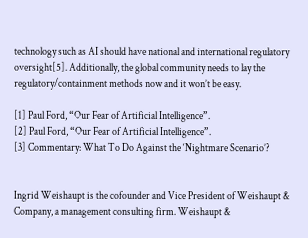technology such as AI should have national and international regulatory oversight[5]. Additionally, the global community needs to lay the regulatory/containment methods now and it won’t be easy.

[1] Paul Ford, “Our Fear of Artificial Intelligence”.
[2] Paul Ford, “Our Fear of Artificial Intelligence”.
[3] Commentary: What To Do Against the ‘Nightmare Scenario’?


Ingrid Weishaupt is the cofounder and Vice President of Weishaupt & Company, a management consulting firm. Weishaupt &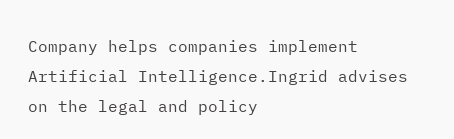Company helps companies implement Artificial Intelligence.Ingrid advises on the legal and policy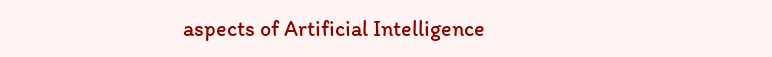aspects of Artificial Intelligence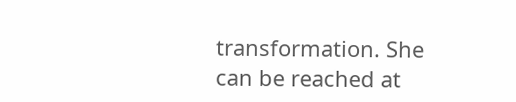transformation. She can be reached at